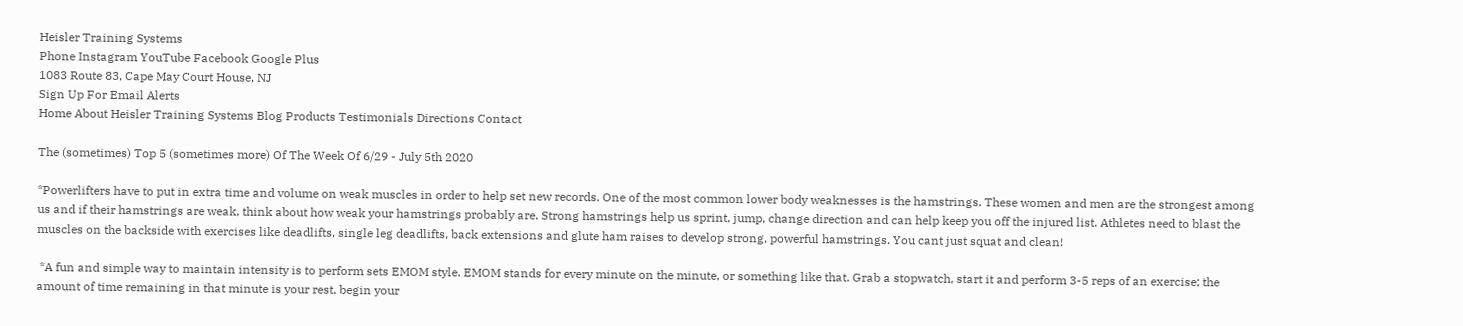Heisler Training Systems
Phone Instagram YouTube Facebook Google Plus
1083 Route 83, Cape May Court House, NJ
Sign Up For Email Alerts
Home About Heisler Training Systems Blog Products Testimonials Directions Contact

The (sometimes) Top 5 (sometimes more) Of The Week Of 6/29 - July 5th 2020

*Powerlifters have to put in extra time and volume on weak muscles in order to help set new records. One of the most common lower body weaknesses is the hamstrings. These women and men are the strongest among us and if their hamstrings are weak, think about how weak your hamstrings probably are. Strong hamstrings help us sprint, jump, change direction and can help keep you off the injured list. Athletes need to blast the muscles on the backside with exercises like deadlifts, single leg deadlifts, back extensions and glute ham raises to develop strong, powerful hamstrings. You cant just squat and clean!

 *A fun and simple way to maintain intensity is to perform sets EMOM style. EMOM stands for every minute on the minute, or something like that. Grab a stopwatch, start it and perform 3-5 reps of an exercise; the amount of time remaining in that minute is your rest, begin your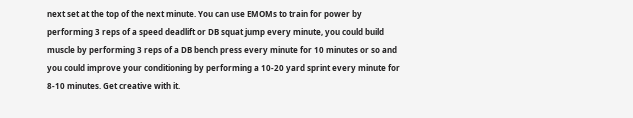next set at the top of the next minute. You can use EMOMs to train for power by performing 3 reps of a speed deadlift or DB squat jump every minute, you could build muscle by performing 3 reps of a DB bench press every minute for 10 minutes or so and you could improve your conditioning by performing a 10-20 yard sprint every minute for 8-10 minutes. Get creative with it.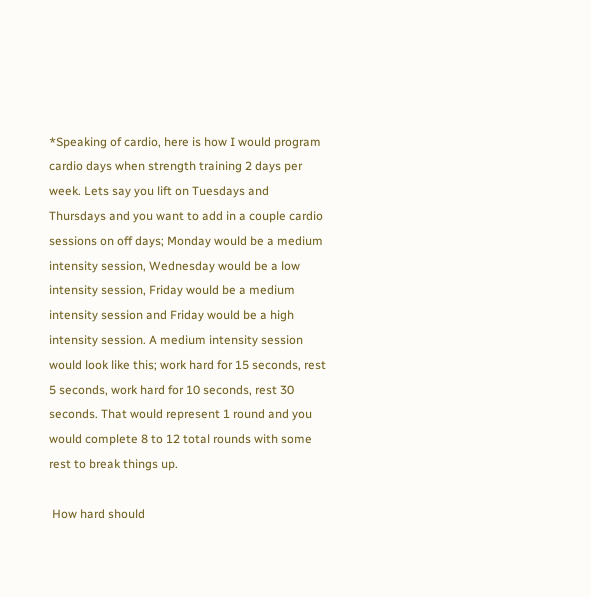*Speaking of cardio, here is how I would program cardio days when strength training 2 days per week. Lets say you lift on Tuesdays and Thursdays and you want to add in a couple cardio sessions on off days; Monday would be a medium intensity session, Wednesday would be a low intensity session, Friday would be a medium intensity session and Friday would be a high intensity session. A medium intensity session would look like this; work hard for 15 seconds, rest 5 seconds, work hard for 10 seconds, rest 30 seconds. That would represent 1 round and you would complete 8 to 12 total rounds with some rest to break things up.

 How hard should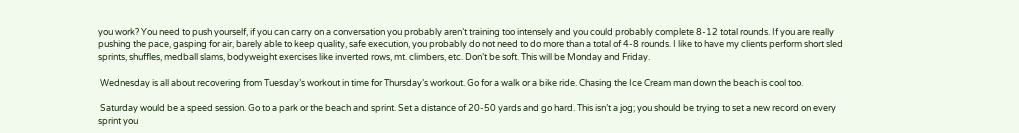you work? You need to push yourself, if you can carry on a conversation you probably aren’t training too intensely and you could probably complete 8-12 total rounds. If you are really pushing the pace, gasping for air, barely able to keep quality, safe execution, you probably do not need to do more than a total of 4-8 rounds. I like to have my clients perform short sled sprints, shuffles, medball slams, bodyweight exercises like inverted rows, mt. climbers, etc. Don’t be soft. This will be Monday and Friday.

 Wednesday is all about recovering from Tuesday’s workout in time for Thursday’s workout. Go for a walk or a bike ride. Chasing the Ice Cream man down the beach is cool too.

 Saturday would be a speed session. Go to a park or the beach and sprint. Set a distance of 20-50 yards and go hard. This isn’t a jog; you should be trying to set a new record on every sprint you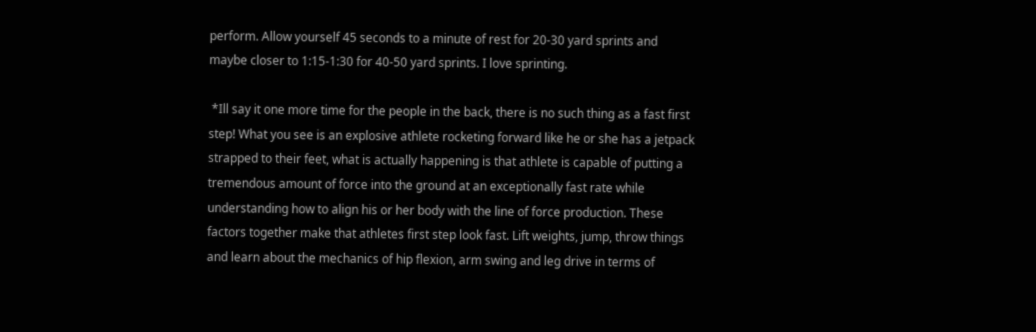perform. Allow yourself 45 seconds to a minute of rest for 20-30 yard sprints and maybe closer to 1:15-1:30 for 40-50 yard sprints. I love sprinting.

 *Ill say it one more time for the people in the back, there is no such thing as a fast first step! What you see is an explosive athlete rocketing forward like he or she has a jetpack strapped to their feet, what is actually happening is that athlete is capable of putting a tremendous amount of force into the ground at an exceptionally fast rate while understanding how to align his or her body with the line of force production. These factors together make that athletes first step look fast. Lift weights, jump, throw things and learn about the mechanics of hip flexion, arm swing and leg drive in terms of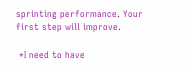sprinting performance. Your first step will improve.

 *I need to have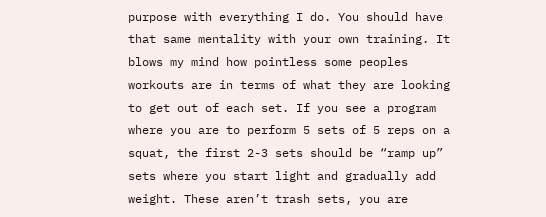purpose with everything I do. You should have that same mentality with your own training. It blows my mind how pointless some peoples workouts are in terms of what they are looking to get out of each set. If you see a program where you are to perform 5 sets of 5 reps on a squat, the first 2-3 sets should be “ramp up” sets where you start light and gradually add weight. These aren’t trash sets, you are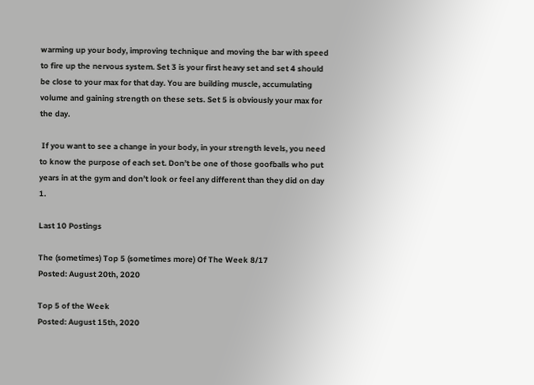warming up your body, improving technique and moving the bar with speed to fire up the nervous system. Set 3 is your first heavy set and set 4 should be close to your max for that day. You are building muscle, accumulating volume and gaining strength on these sets. Set 5 is obviously your max for the day.

 If you want to see a change in your body, in your strength levels, you need to know the purpose of each set. Don’t be one of those goofballs who put years in at the gym and don’t look or feel any different than they did on day 1.

Last 10 Postings

The (sometimes) Top 5 (sometimes more) Of The Week 8/17
Posted: August 20th, 2020

Top 5 of the Week
Posted: August 15th, 2020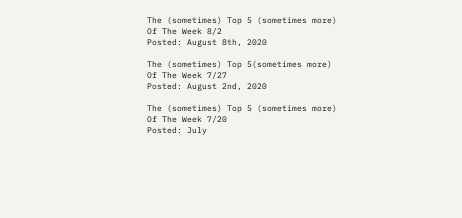The (sometimes) Top 5 (sometimes more) Of The Week 8/2
Posted: August 8th, 2020

The (sometimes) Top 5(sometimes more) Of The Week 7/27
Posted: August 2nd, 2020

The (sometimes) Top 5 (sometimes more) Of The Week 7/20
Posted: July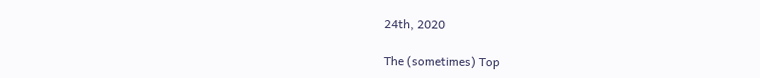24th, 2020

The (sometimes) Top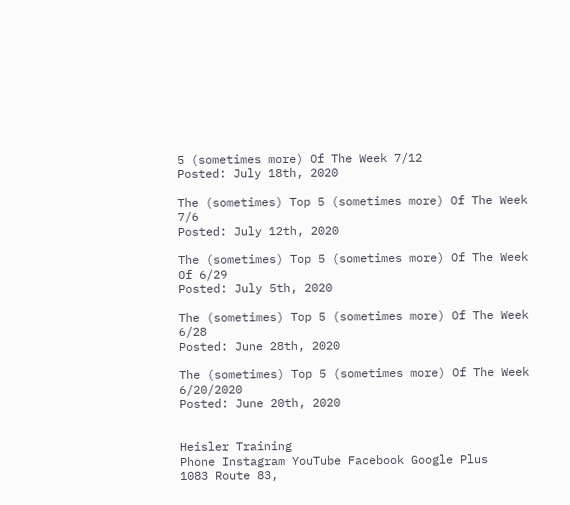5 (sometimes more) Of The Week 7/12
Posted: July 18th, 2020

The (sometimes) Top 5 (sometimes more) Of The Week 7/6
Posted: July 12th, 2020

The (sometimes) Top 5 (sometimes more) Of The Week Of 6/29
Posted: July 5th, 2020

The (sometimes) Top 5 (sometimes more) Of The Week 6/28
Posted: June 28th, 2020

The (sometimes) Top 5 (sometimes more) Of The Week 6/20/2020
Posted: June 20th, 2020


Heisler Training
Phone Instagram YouTube Facebook Google Plus
1083 Route 83,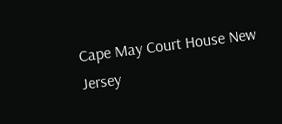Cape May Court House New Jersey